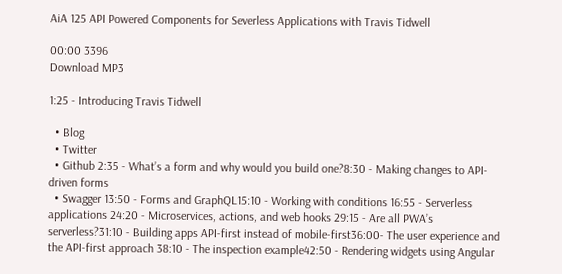AiA 125 API Powered Components for Severless Applications with Travis Tidwell

00:00 3396
Download MP3

1:25 - Introducing Travis Tidwell

  • Blog
  • Twitter
  • Github 2:35 - What’s a form and why would you build one?8:30 - Making changes to API-driven forms
  • Swagger 13:50 - Forms and GraphQL15:10 - Working with conditions 16:55 - Serverless applications 24:20 - Microservices, actions, and web hooks 29:15 - Are all PWA’s serverless?31:10 - Building apps API-first instead of mobile-first36:00- The user experience and the API-first approach 38:10 - The inspection example42:50 - Rendering widgets using Angular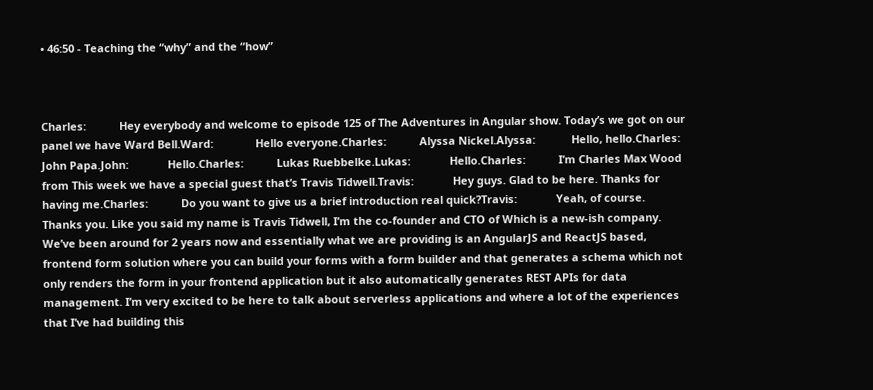• 46:50 - Teaching the “why” and the “how”



Charles:           Hey everybody and welcome to episode 125 of The Adventures in Angular show. Today’s we got on our panel we have Ward Bell.Ward:              Hello everyone.Charles:           Alyssa Nickel.Alyssa:            Hello, hello.Charles:           John Papa.John:             Hello.Charles:           Lukas Ruebbelke.Lukas:             Hello.Charles:           I’m Charles Max Wood from This week we have a special guest that’s Travis Tidwell.Travis:             Hey guys. Glad to be here. Thanks for having me.Charles:           Do you want to give us a brief introduction real quick?Travis:             Yeah, of course. Thanks you. Like you said my name is Travis Tidwell, I’m the co-founder and CTO of Which is a new-ish company. We’ve been around for 2 years now and essentially what we are providing is an AngularJS and ReactJS based, frontend form solution where you can build your forms with a form builder and that generates a schema which not only renders the form in your frontend application but it also automatically generates REST APIs for data management. I’m very excited to be here to talk about serverless applications and where a lot of the experiences that I’ve had building this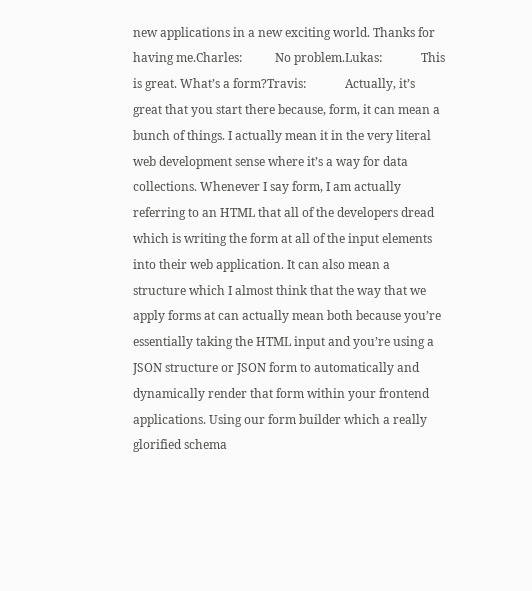new applications in a new exciting world. Thanks for having me.Charles:           No problem.Lukas:             This is great. What’s a form?Travis:             Actually, it’s great that you start there because, form, it can mean a bunch of things. I actually mean it in the very literal web development sense where it’s a way for data collections. Whenever I say form, I am actually referring to an HTML that all of the developers dread which is writing the form at all of the input elements into their web application. It can also mean a structure which I almost think that the way that we apply forms at can actually mean both because you’re essentially taking the HTML input and you’re using a JSON structure or JSON form to automatically and dynamically render that form within your frontend applications. Using our form builder which a really glorified schema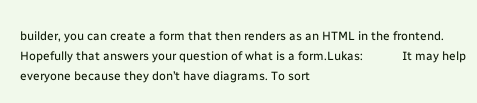builder, you can create a form that then renders as an HTML in the frontend. Hopefully that answers your question of what is a form.Lukas:             It may help everyone because they don’t have diagrams. To sort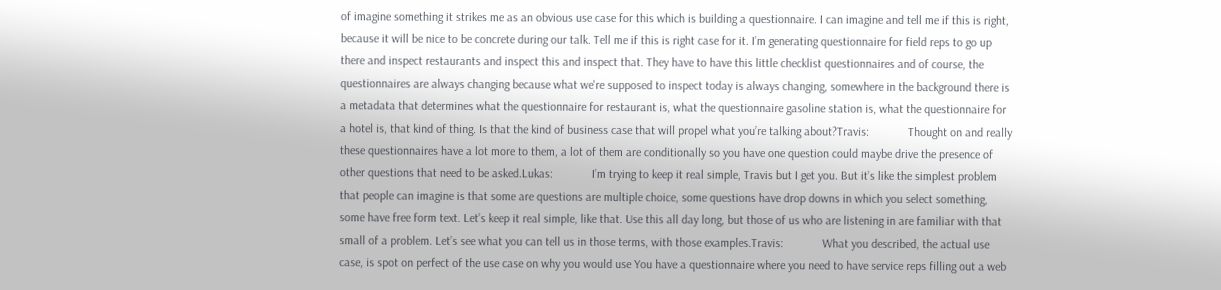of imagine something it strikes me as an obvious use case for this which is building a questionnaire. I can imagine and tell me if this is right, because it will be nice to be concrete during our talk. Tell me if this is right case for it. I’m generating questionnaire for field reps to go up there and inspect restaurants and inspect this and inspect that. They have to have this little checklist questionnaires and of course, the questionnaires are always changing because what we're supposed to inspect today is always changing, somewhere in the background there is a metadata that determines what the questionnaire for restaurant is, what the questionnaire gasoline station is, what the questionnaire for a hotel is, that kind of thing. Is that the kind of business case that will propel what you’re talking about?Travis:             Thought on and really these questionnaires have a lot more to them, a lot of them are conditionally so you have one question could maybe drive the presence of other questions that need to be asked.Lukas:             I’m trying to keep it real simple, Travis but I get you. But it’s like the simplest problem that people can imagine is that some are questions are multiple choice, some questions have drop downs in which you select something, some have free form text. Let’s keep it real simple, like that. Use this all day long, but those of us who are listening in are familiar with that small of a problem. Let’s see what you can tell us in those terms, with those examples.Travis:             What you described, the actual use case, is spot on perfect of the use case on why you would use You have a questionnaire where you need to have service reps filling out a web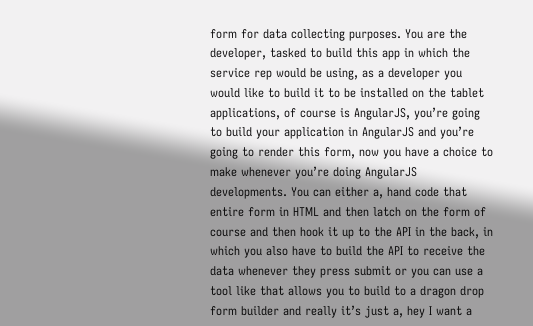form for data collecting purposes. You are the developer, tasked to build this app in which the service rep would be using, as a developer you would like to build it to be installed on the tablet applications, of course is AngularJS, you’re going to build your application in AngularJS and you’re going to render this form, now you have a choice to make whenever you’re doing AngularJS developments. You can either a, hand code that entire form in HTML and then latch on the form of course and then hook it up to the API in the back, in which you also have to build the API to receive the data whenever they press submit or you can use a tool like that allows you to build to a dragon drop form builder and really it’s just a, hey I want a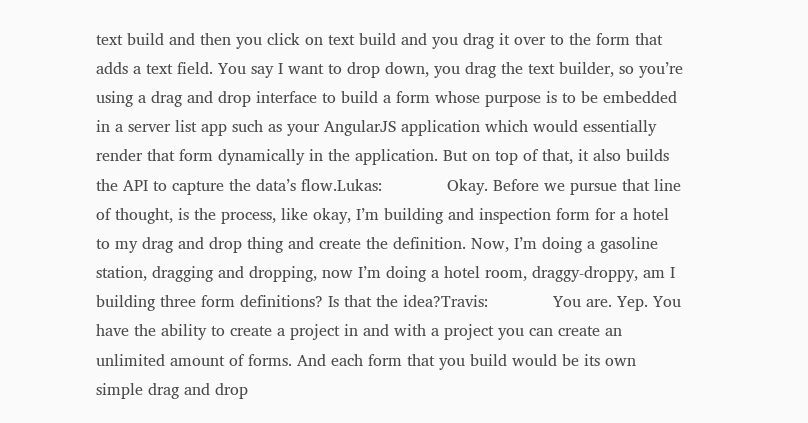text build and then you click on text build and you drag it over to the form that adds a text field. You say I want to drop down, you drag the text builder, so you’re using a drag and drop interface to build a form whose purpose is to be embedded in a server list app such as your AngularJS application which would essentially render that form dynamically in the application. But on top of that, it also builds the API to capture the data’s flow.Lukas:             Okay. Before we pursue that line of thought, is the process, like okay, I’m building and inspection form for a hotel to my drag and drop thing and create the definition. Now, I’m doing a gasoline station, dragging and dropping, now I’m doing a hotel room, draggy-droppy, am I building three form definitions? Is that the idea?Travis:             You are. Yep. You have the ability to create a project in and with a project you can create an unlimited amount of forms. And each form that you build would be its own simple drag and drop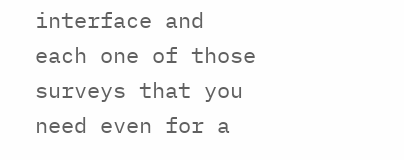interface and each one of those surveys that you need even for a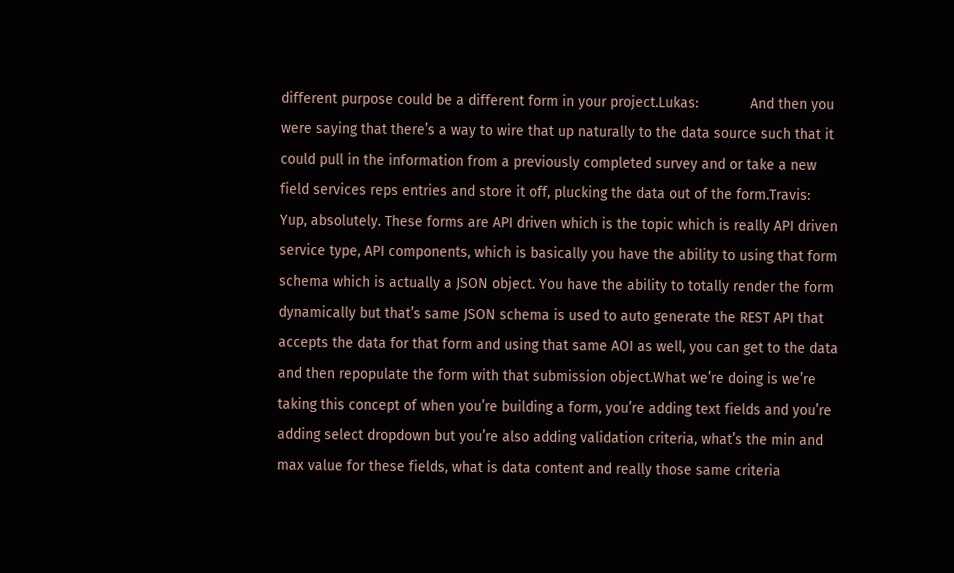different purpose could be a different form in your project.Lukas:             And then you were saying that there’s a way to wire that up naturally to the data source such that it could pull in the information from a previously completed survey and or take a new field services reps entries and store it off, plucking the data out of the form.Travis:             Yup, absolutely. These forms are API driven which is the topic which is really API driven service type, API components, which is basically you have the ability to using that form schema which is actually a JSON object. You have the ability to totally render the form dynamically but that’s same JSON schema is used to auto generate the REST API that accepts the data for that form and using that same AOI as well, you can get to the data and then repopulate the form with that submission object.What we’re doing is we’re taking this concept of when you’re building a form, you’re adding text fields and you’re adding select dropdown but you’re also adding validation criteria, what’s the min and max value for these fields, what is data content and really those same criteria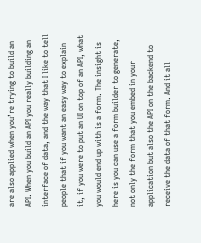are also applied when you’re trying to build an API. When you build an API you really building an interface of data, and the way that I like to tell people that if you want an easy way to explain it, if you were to put an UI on top of an API, what you would end up with is a form. The insight is here is you can use a form builder to generate, not only the form that you embed in your application but also the API on the backend to receive the data of that form. And it all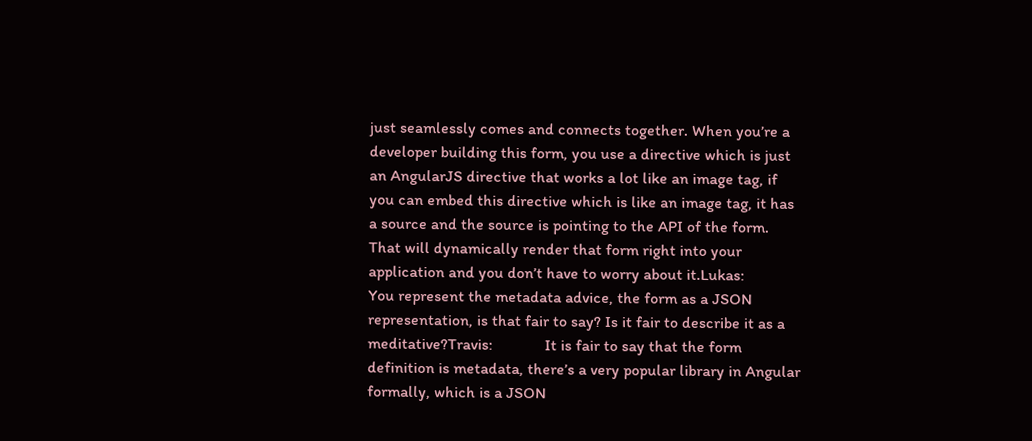just seamlessly comes and connects together. When you’re a developer building this form, you use a directive which is just an AngularJS directive that works a lot like an image tag, if you can embed this directive which is like an image tag, it has a source and the source is pointing to the API of the form. That will dynamically render that form right into your application and you don’t have to worry about it.Lukas:             You represent the metadata advice, the form as a JSON representation, is that fair to say? Is it fair to describe it as a meditative?Travis:             It is fair to say that the form definition is metadata, there’s a very popular library in Angular formally, which is a JSON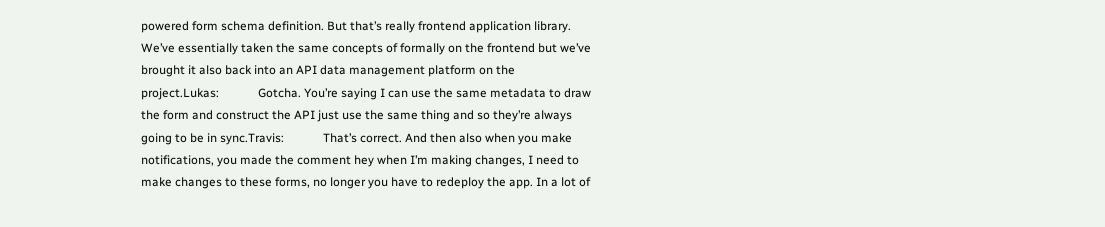powered form schema definition. But that’s really frontend application library. We’ve essentially taken the same concepts of formally on the frontend but we’ve brought it also back into an API data management platform on the project.Lukas:             Gotcha. You’re saying I can use the same metadata to draw the form and construct the API just use the same thing and so they’re always going to be in sync.Travis:             That’s correct. And then also when you make notifications, you made the comment hey when I’m making changes, I need to make changes to these forms, no longer you have to redeploy the app. In a lot of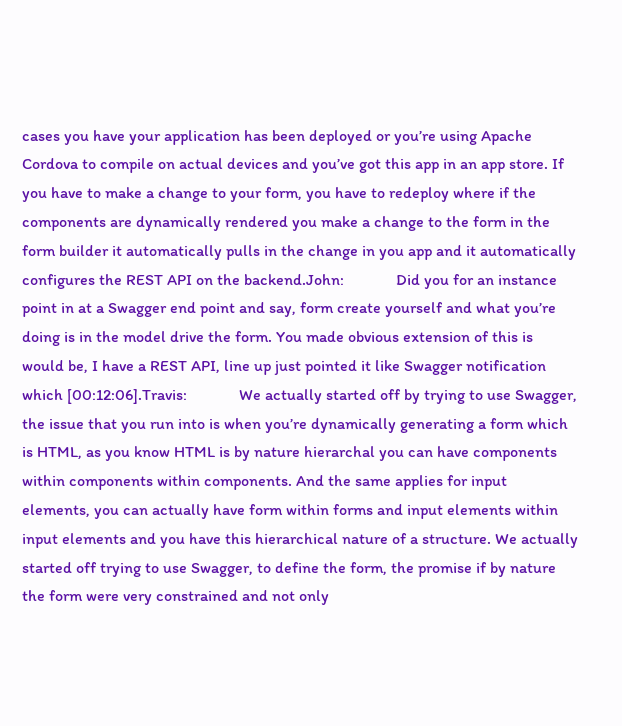cases you have your application has been deployed or you’re using Apache Cordova to compile on actual devices and you’ve got this app in an app store. If you have to make a change to your form, you have to redeploy where if the components are dynamically rendered you make a change to the form in the form builder it automatically pulls in the change in you app and it automatically configures the REST API on the backend.John:             Did you for an instance point in at a Swagger end point and say, form create yourself and what you’re doing is in the model drive the form. You made obvious extension of this is would be, I have a REST API, line up just pointed it like Swagger notification which [00:12:06].Travis:             We actually started off by trying to use Swagger, the issue that you run into is when you’re dynamically generating a form which is HTML, as you know HTML is by nature hierarchal you can have components within components within components. And the same applies for input elements, you can actually have form within forms and input elements within input elements and you have this hierarchical nature of a structure. We actually started off trying to use Swagger, to define the form, the promise if by nature the form were very constrained and not only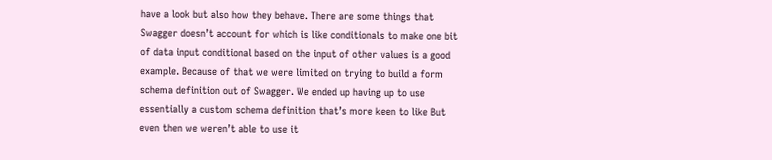have a look but also how they behave. There are some things that Swagger doesn’t account for which is like conditionals to make one bit of data input conditional based on the input of other values is a good example. Because of that we were limited on trying to build a form schema definition out of Swagger. We ended up having up to use essentially a custom schema definition that’s more keen to like But even then we weren’t able to use it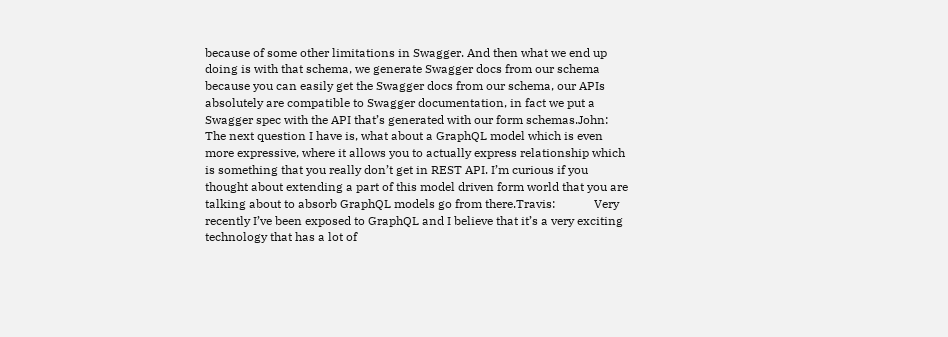because of some other limitations in Swagger. And then what we end up doing is with that schema, we generate Swagger docs from our schema because you can easily get the Swagger docs from our schema, our APIs absolutely are compatible to Swagger documentation, in fact we put a Swagger spec with the API that’s generated with our form schemas.John:             The next question I have is, what about a GraphQL model which is even more expressive, where it allows you to actually express relationship which is something that you really don’t get in REST API. I’m curious if you thought about extending a part of this model driven form world that you are talking about to absorb GraphQL models go from there.Travis:             Very recently I’ve been exposed to GraphQL and I believe that it’s a very exciting technology that has a lot of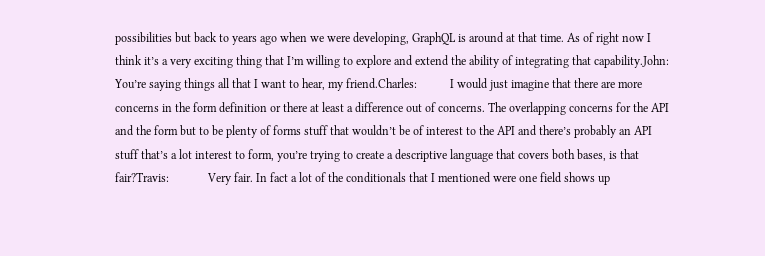possibilities but back to years ago when we were developing, GraphQL is around at that time. As of right now I think it’s a very exciting thing that I’m willing to explore and extend the ability of integrating that capability.John:             You’re saying things all that I want to hear, my friend.Charles:           I would just imagine that there are more concerns in the form definition or there at least a difference out of concerns. The overlapping concerns for the API and the form but to be plenty of forms stuff that wouldn’t be of interest to the API and there’s probably an API stuff that’s a lot interest to form, you’re trying to create a descriptive language that covers both bases, is that fair?Travis:             Very fair. In fact a lot of the conditionals that I mentioned were one field shows up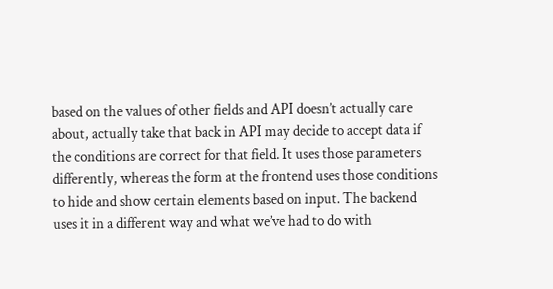based on the values of other fields and API doesn’t actually care about, actually take that back in API may decide to accept data if the conditions are correct for that field. It uses those parameters differently, whereas the form at the frontend uses those conditions to hide and show certain elements based on input. The backend uses it in a different way and what we’ve had to do with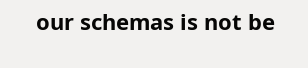our schemas is not be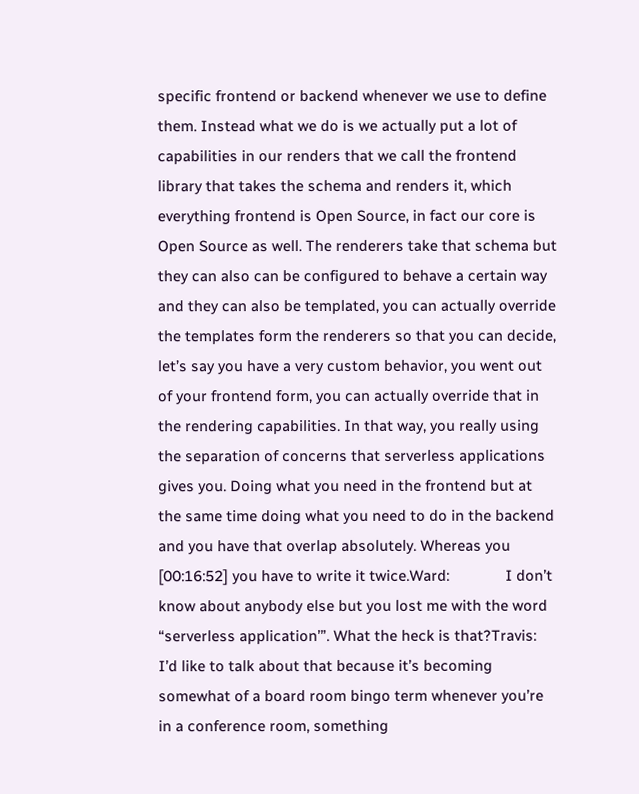specific frontend or backend whenever we use to define them. Instead what we do is we actually put a lot of capabilities in our renders that we call the frontend library that takes the schema and renders it, which everything frontend is Open Source, in fact our core is Open Source as well. The renderers take that schema but they can also can be configured to behave a certain way and they can also be templated, you can actually override the templates form the renderers so that you can decide, let’s say you have a very custom behavior, you went out of your frontend form, you can actually override that in the rendering capabilities. In that way, you really using the separation of concerns that serverless applications gives you. Doing what you need in the frontend but at the same time doing what you need to do in the backend and you have that overlap absolutely. Whereas you [00:16:52] you have to write it twice.Ward:              I don’t know about anybody else but you lost me with the word “serverless application’”. What the heck is that?Travis:             I’d like to talk about that because it’s becoming somewhat of a board room bingo term whenever you’re in a conference room, something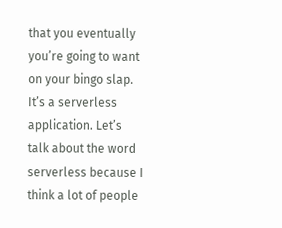that you eventually you’re going to want on your bingo slap. It’s a serverless application. Let’s talk about the word serverless because I think a lot of people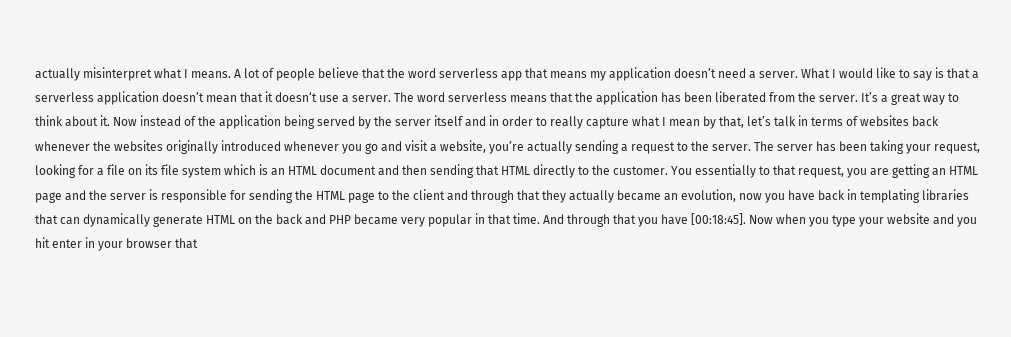actually misinterpret what I means. A lot of people believe that the word serverless app that means my application doesn’t need a server. What I would like to say is that a serverless application doesn’t mean that it doesn‘t use a server. The word serverless means that the application has been liberated from the server. It’s a great way to think about it. Now instead of the application being served by the server itself and in order to really capture what I mean by that, let’s talk in terms of websites back whenever the websites originally introduced whenever you go and visit a website, you’re actually sending a request to the server. The server has been taking your request, looking for a file on its file system which is an HTML document and then sending that HTML directly to the customer. You essentially to that request, you are getting an HTML page and the server is responsible for sending the HTML page to the client and through that they actually became an evolution, now you have back in templating libraries that can dynamically generate HTML on the back and PHP became very popular in that time. And through that you have [00:18:45]. Now when you type your website and you hit enter in your browser that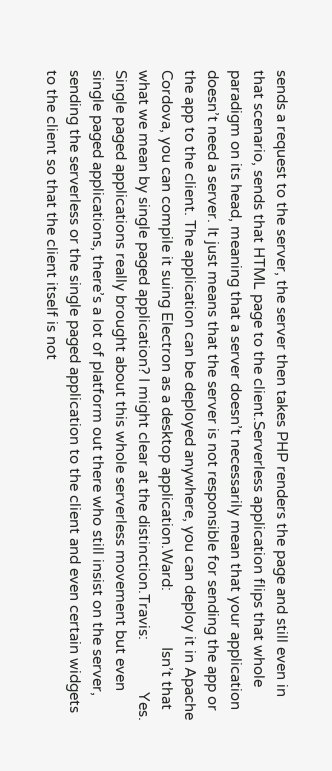sends a request to the server, the server then takes PHP renders the page and still even in that scenario, sends that HTML page to the client.Serverless application flips that whole paradigm on its head, meaning that a server doesn’t necessarily mean that your application doesn’t need a server. It just means that the server is not responsible for sending the app or the app to the client. The application can be deployed anywhere, you can deploy it in Apache Cordova, you can compile it suing Electron as a desktop application.Ward:              Isn’t that what we mean by single paged application? I might clear at the distinction.Travis:             Yes. Single paged applications really brought about this whole serverless movement but even single paged applications, there’s a lot of platform out there who still insist on the server, sending the serverless or the single paged application to the client and even certain widgets to the client so that the client itself is not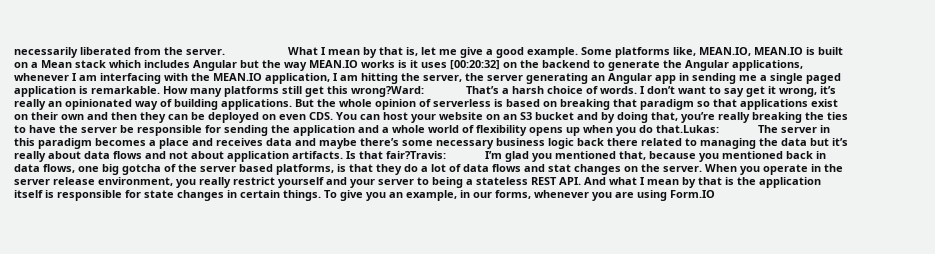necessarily liberated from the server.                     What I mean by that is, let me give a good example. Some platforms like, MEAN.IO, MEAN.IO is built on a Mean stack which includes Angular but the way MEAN.IO works is it uses [00:20:32] on the backend to generate the Angular applications, whenever I am interfacing with the MEAN.IO application, I am hitting the server, the server generating an Angular app in sending me a single paged application is remarkable. How many platforms still get this wrong?Ward:              That’s a harsh choice of words. I don’t want to say get it wrong, it’s really an opinionated way of building applications. But the whole opinion of serverless is based on breaking that paradigm so that applications exist on their own and then they can be deployed on even CDS. You can host your website on an S3 bucket and by doing that, you’re really breaking the ties to have the server be responsible for sending the application and a whole world of flexibility opens up when you do that.Lukas:             The server in this paradigm becomes a place and receives data and maybe there’s some necessary business logic back there related to managing the data but it’s really about data flows and not about application artifacts. Is that fair?Travis:             I’m glad you mentioned that, because you mentioned back in data flows, one big gotcha of the server based platforms, is that they do a lot of data flows and stat changes on the server. When you operate in the server release environment, you really restrict yourself and your server to being a stateless REST API. And what I mean by that is the application itself is responsible for state changes in certain things. To give you an example, in our forms, whenever you are using Form.IO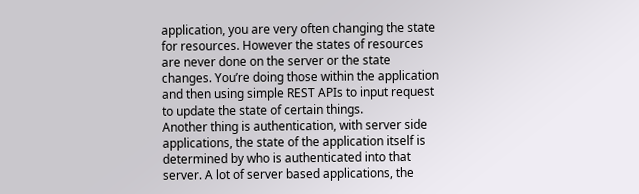application, you are very often changing the state for resources. However the states of resources are never done on the server or the state changes. You’re doing those within the application and then using simple REST APIs to input request to update the state of certain things.                                Another thing is authentication, with server side applications, the state of the application itself is determined by who is authenticated into that server. A lot of server based applications, the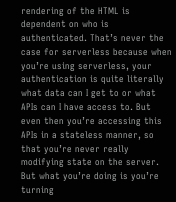rendering of the HTML is dependent on who is authenticated. That’s never the case for serverless because when you’re using serverless, your authentication is quite literally what data can I get to or what APIs can I have access to. But even then you’re accessing this APIs in a stateless manner, so that you’re never really modifying state on the server. But what you’re doing is you’re turning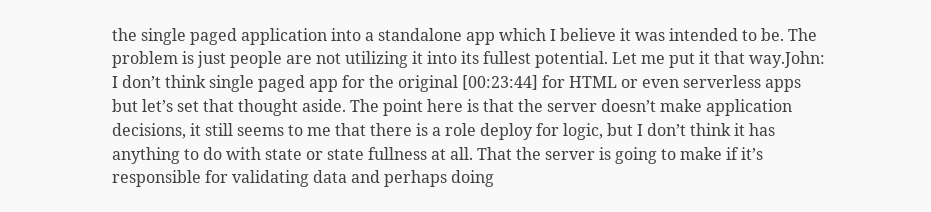the single paged application into a standalone app which I believe it was intended to be. The problem is just people are not utilizing it into its fullest potential. Let me put it that way.John:             I don’t think single paged app for the original [00:23:44] for HTML or even serverless apps but let’s set that thought aside. The point here is that the server doesn’t make application decisions, it still seems to me that there is a role deploy for logic, but I don’t think it has anything to do with state or state fullness at all. That the server is going to make if it’s responsible for validating data and perhaps doing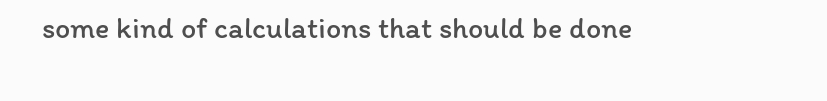some kind of calculations that should be done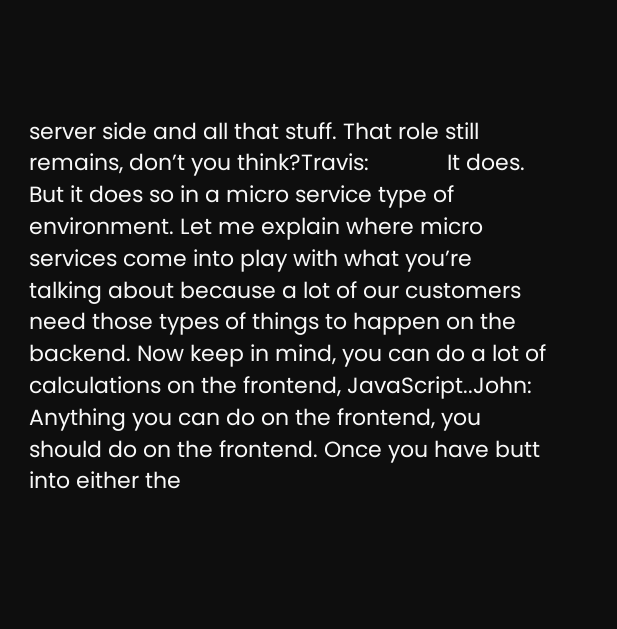server side and all that stuff. That role still remains, don’t you think?Travis:             It does. But it does so in a micro service type of environment. Let me explain where micro services come into play with what you’re talking about because a lot of our customers need those types of things to happen on the backend. Now keep in mind, you can do a lot of calculations on the frontend, JavaScript..John:             Anything you can do on the frontend, you should do on the frontend. Once you have butt into either the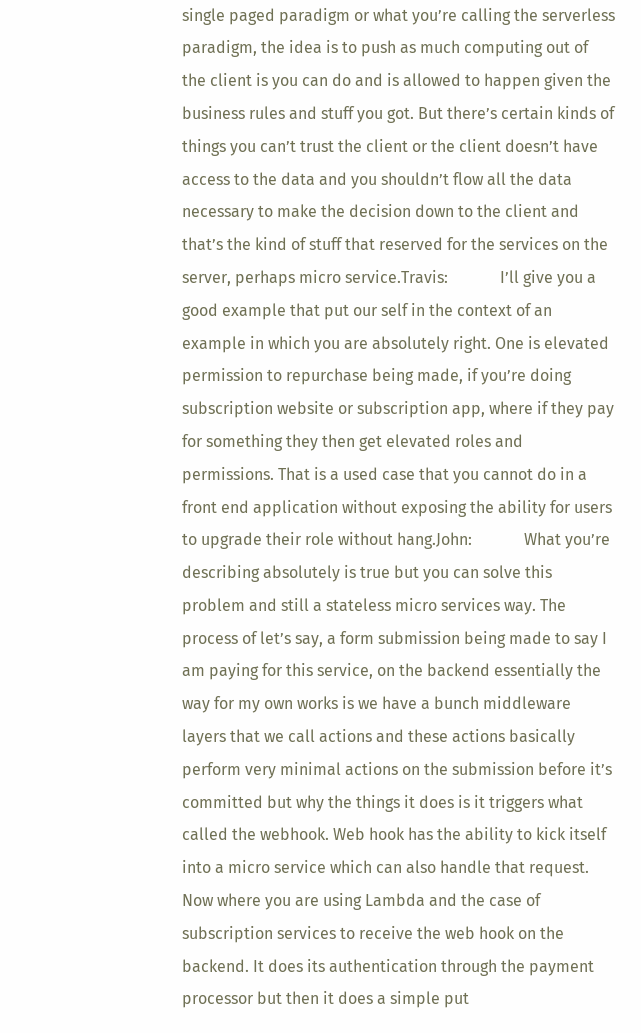single paged paradigm or what you’re calling the serverless paradigm, the idea is to push as much computing out of the client is you can do and is allowed to happen given the business rules and stuff you got. But there’s certain kinds of things you can’t trust the client or the client doesn’t have access to the data and you shouldn’t flow all the data necessary to make the decision down to the client and that’s the kind of stuff that reserved for the services on the server, perhaps micro service.Travis:             I’ll give you a good example that put our self in the context of an example in which you are absolutely right. One is elevated permission to repurchase being made, if you’re doing subscription website or subscription app, where if they pay for something they then get elevated roles and permissions. That is a used case that you cannot do in a front end application without exposing the ability for users to upgrade their role without hang.John:             What you’re describing absolutely is true but you can solve this problem and still a stateless micro services way. The process of let’s say, a form submission being made to say I am paying for this service, on the backend essentially the way for my own works is we have a bunch middleware layers that we call actions and these actions basically perform very minimal actions on the submission before it’s committed but why the things it does is it triggers what called the webhook. Web hook has the ability to kick itself into a micro service which can also handle that request. Now where you are using Lambda and the case of subscription services to receive the web hook on the backend. It does its authentication through the payment processor but then it does a simple put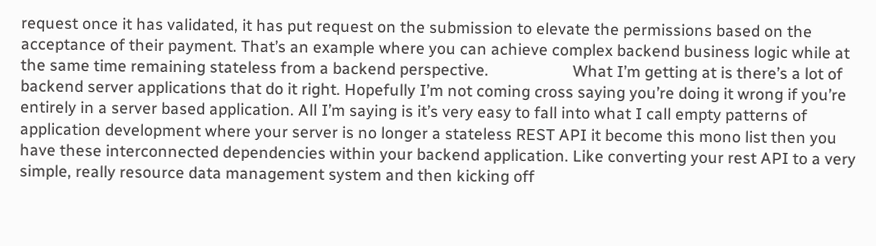request once it has validated, it has put request on the submission to elevate the permissions based on the acceptance of their payment. That’s an example where you can achieve complex backend business logic while at the same time remaining stateless from a backend perspective.                     What I’m getting at is there’s a lot of backend server applications that do it right. Hopefully I’m not coming cross saying you’re doing it wrong if you’re entirely in a server based application. All I’m saying is it’s very easy to fall into what I call empty patterns of application development where your server is no longer a stateless REST API it become this mono list then you have these interconnected dependencies within your backend application. Like converting your rest API to a very simple, really resource data management system and then kicking off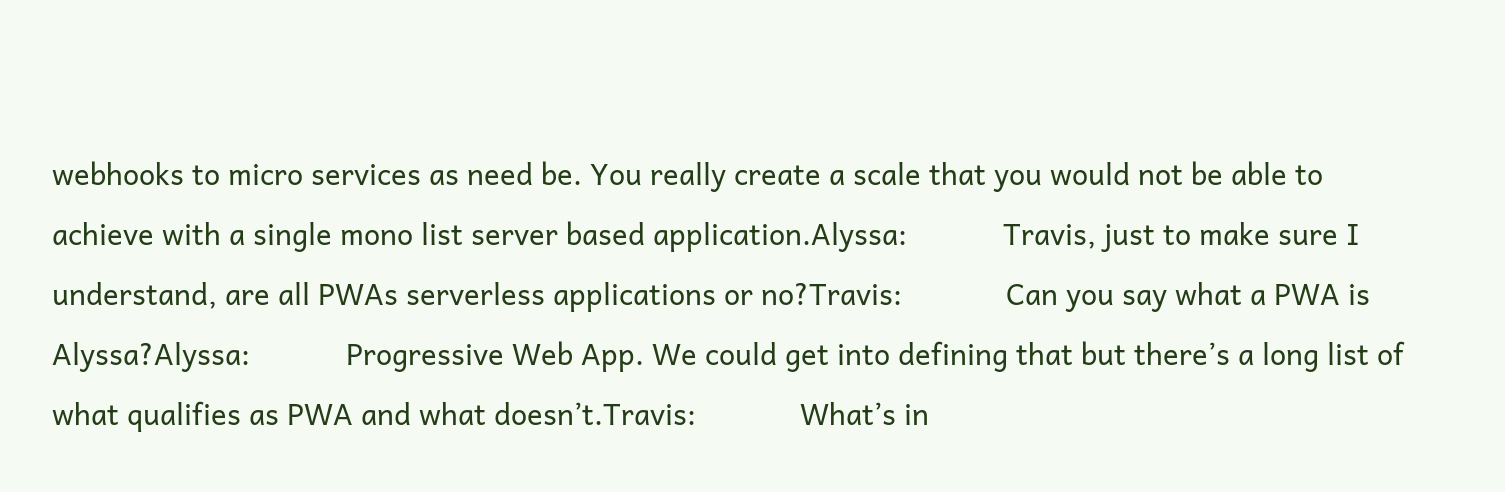webhooks to micro services as need be. You really create a scale that you would not be able to achieve with a single mono list server based application.Alyssa:            Travis, just to make sure I understand, are all PWAs serverless applications or no?Travis:             Can you say what a PWA is Alyssa?Alyssa:            Progressive Web App. We could get into defining that but there’s a long list of what qualifies as PWA and what doesn’t.Travis:             What’s in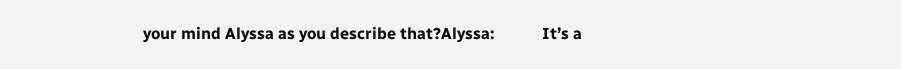your mind Alyssa as you describe that?Alyssa:            It’s a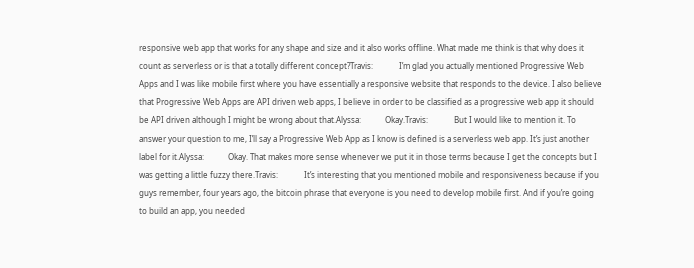responsive web app that works for any shape and size and it also works offline. What made me think is that why does it count as serverless or is that a totally different concept?Travis:             I’m glad you actually mentioned Progressive Web Apps and I was like mobile first where you have essentially a responsive website that responds to the device. I also believe that Progressive Web Apps are API driven web apps, I believe in order to be classified as a progressive web app it should be API driven although I might be wrong about that.Alyssa:            Okay.Travis:             But I would like to mention it. To answer your question to me, I’ll say a Progressive Web App as I know is defined is a serverless web app. It’s just another label for it.Alyssa:            Okay. That makes more sense whenever we put it in those terms because I get the concepts but I was getting a little fuzzy there.Travis:             It’s interesting that you mentioned mobile and responsiveness because if you guys remember, four years ago, the bitcoin phrase that everyone is you need to develop mobile first. And if you’re going to build an app, you needed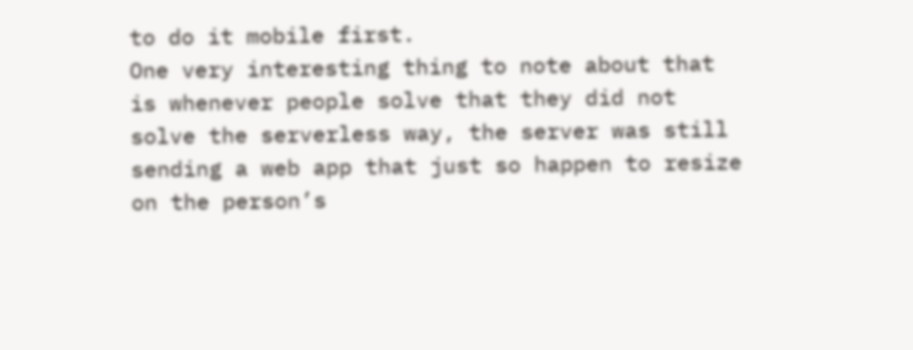to do it mobile first.                                   One very interesting thing to note about that is whenever people solve that they did not solve the serverless way, the server was still sending a web app that just so happen to resize on the person’s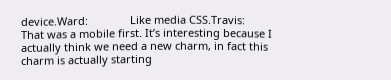device.Ward:              Like media CSS.Travis:             That was a mobile first. It’s interesting because I actually think we need a new charm, in fact this charm is actually starting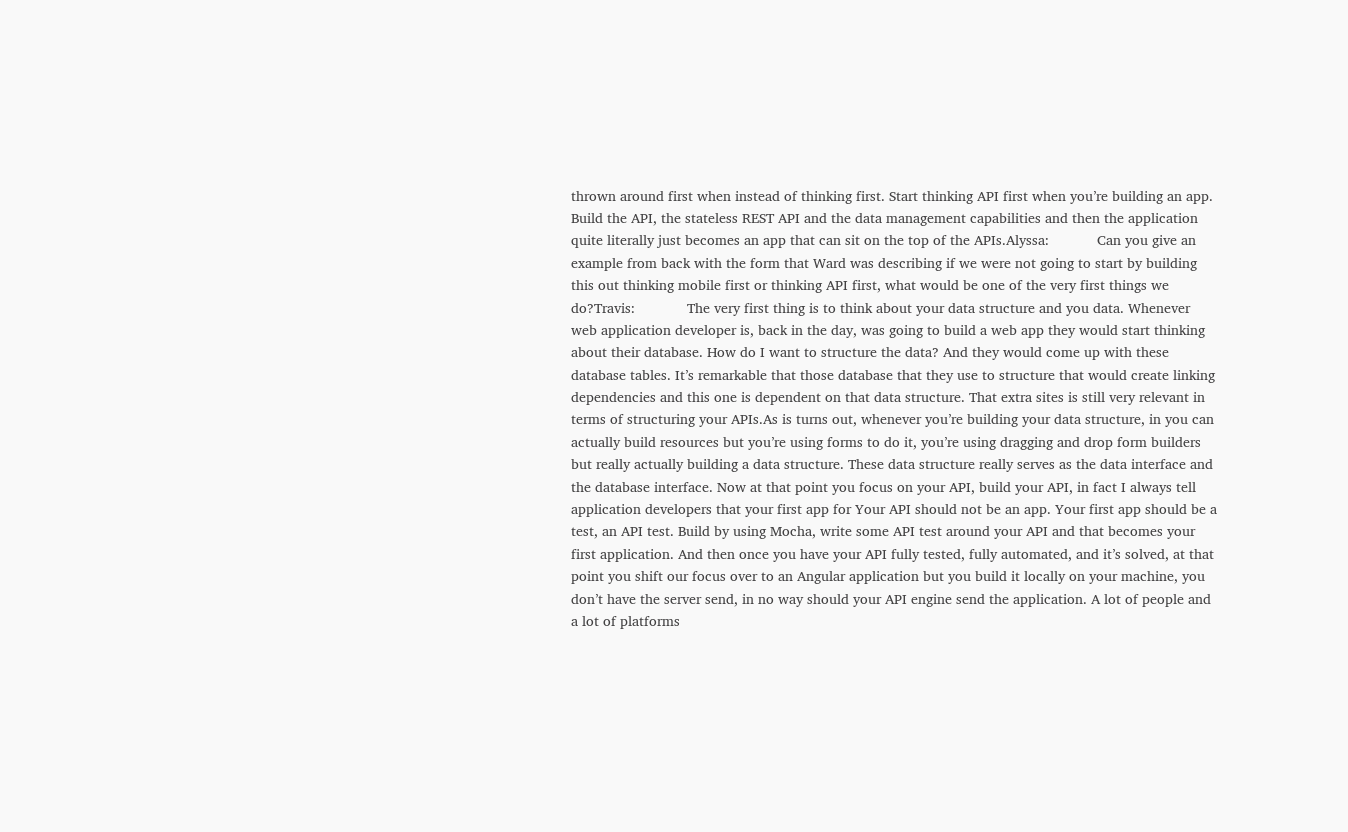thrown around first when instead of thinking first. Start thinking API first when you’re building an app. Build the API, the stateless REST API and the data management capabilities and then the application quite literally just becomes an app that can sit on the top of the APIs.Alyssa:            Can you give an example from back with the form that Ward was describing if we were not going to start by building this out thinking mobile first or thinking API first, what would be one of the very first things we do?Travis:             The very first thing is to think about your data structure and you data. Whenever web application developer is, back in the day, was going to build a web app they would start thinking about their database. How do I want to structure the data? And they would come up with these database tables. It’s remarkable that those database that they use to structure that would create linking dependencies and this one is dependent on that data structure. That extra sites is still very relevant in terms of structuring your APIs.As is turns out, whenever you’re building your data structure, in you can actually build resources but you’re using forms to do it, you’re using dragging and drop form builders but really actually building a data structure. These data structure really serves as the data interface and the database interface. Now at that point you focus on your API, build your API, in fact I always tell application developers that your first app for Your API should not be an app. Your first app should be a test, an API test. Build by using Mocha, write some API test around your API and that becomes your first application. And then once you have your API fully tested, fully automated, and it’s solved, at that point you shift our focus over to an Angular application but you build it locally on your machine, you don’t have the server send, in no way should your API engine send the application. A lot of people and a lot of platforms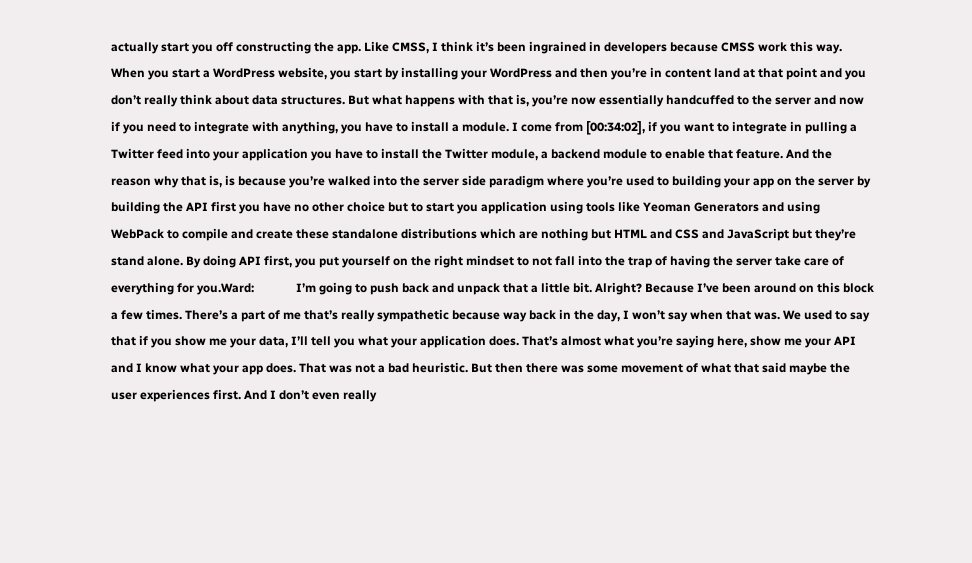actually start you off constructing the app. Like CMSS, I think it’s been ingrained in developers because CMSS work this way.              When you start a WordPress website, you start by installing your WordPress and then you’re in content land at that point and you don’t really think about data structures. But what happens with that is, you’re now essentially handcuffed to the server and now if you need to integrate with anything, you have to install a module. I come from [00:34:02], if you want to integrate in pulling a Twitter feed into your application you have to install the Twitter module, a backend module to enable that feature. And the reason why that is, is because you’re walked into the server side paradigm where you’re used to building your app on the server by building the API first you have no other choice but to start you application using tools like Yeoman Generators and using WebPack to compile and create these standalone distributions which are nothing but HTML and CSS and JavaScript but they’re stand alone. By doing API first, you put yourself on the right mindset to not fall into the trap of having the server take care of everything for you.Ward:              I’m going to push back and unpack that a little bit. Alright? Because I’ve been around on this block a few times. There’s a part of me that’s really sympathetic because way back in the day, I won’t say when that was. We used to say that if you show me your data, I’ll tell you what your application does. That’s almost what you’re saying here, show me your API and I know what your app does. That was not a bad heuristic. But then there was some movement of what that said maybe the user experiences first. And I don’t even really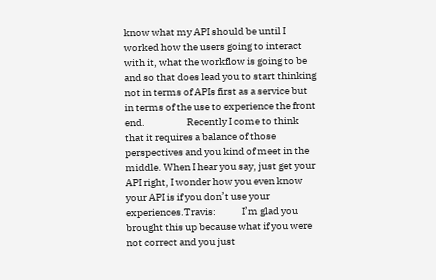know what my API should be until I worked how the users going to interact with it, what the workflow is going to be and so that does lead you to start thinking not in terms of APIs first as a service but in terms of the use to experience the front end.                     Recently I come to think that it requires a balance of those perspectives and you kind of meet in the middle. When I hear you say, just get your API right, I wonder how you even know your API is if you don’t use your experiences.Travis:             I’m glad you brought this up because what if you were not correct and you just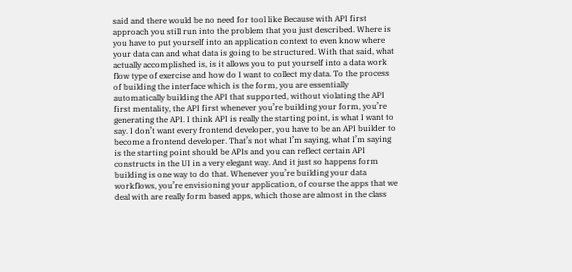said and there would be no need for tool like Because with API first approach you still run into the problem that you just described. Where is you have to put yourself into an application context to even know where your data can and what data is going to be structured. With that said, what actually accomplished is, is it allows you to put yourself into a data work flow type of exercise and how do I want to collect my data. To the process of building the interface which is the form, you are essentially automatically building the API that supported, without violating the API first mentality, the API first whenever you’re building your form, you’re generating the API. I think API is really the starting point, is what I want to say. I don’t want every frontend developer, you have to be an API builder to become a frontend developer. That’s not what I’m saying, what I’m saying is the starting point should be APIs and you can reflect certain API constructs in the UI in a very elegant way. And it just so happens form building is one way to do that. Whenever you’re building your data workflows, you’re envisioning your application, of course the apps that we deal with are really form based apps, which those are almost in the class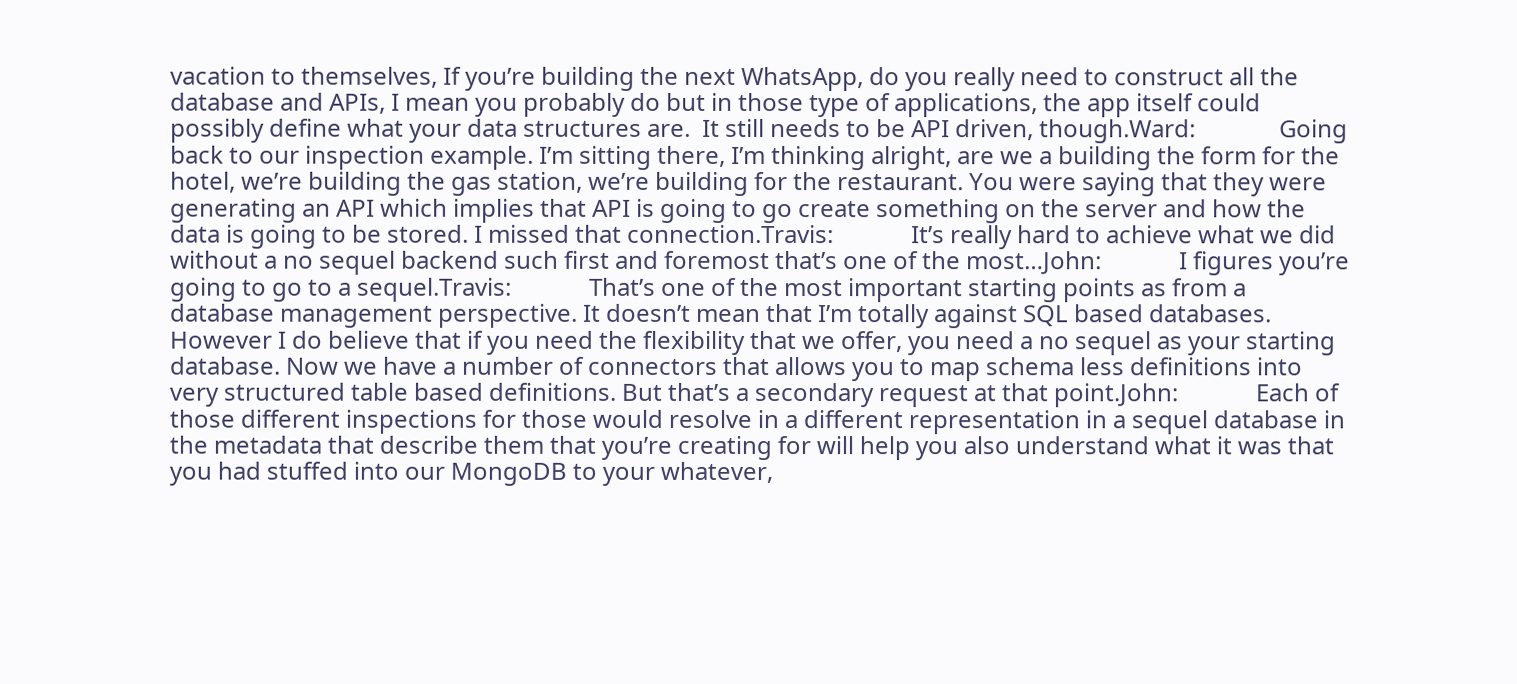vacation to themselves, If you’re building the next WhatsApp, do you really need to construct all the database and APIs, I mean you probably do but in those type of applications, the app itself could possibly define what your data structures are.  It still needs to be API driven, though.Ward:              Going back to our inspection example. I’m sitting there, I’m thinking alright, are we a building the form for the hotel, we’re building the gas station, we’re building for the restaurant. You were saying that they were generating an API which implies that API is going to go create something on the server and how the data is going to be stored. I missed that connection.Travis:             It’s really hard to achieve what we did without a no sequel backend such first and foremost that’s one of the most…John:             I figures you’re going to go to a sequel.Travis:             That’s one of the most important starting points as from a database management perspective. It doesn’t mean that I’m totally against SQL based databases. However I do believe that if you need the flexibility that we offer, you need a no sequel as your starting database. Now we have a number of connectors that allows you to map schema less definitions into very structured table based definitions. But that’s a secondary request at that point.John:             Each of those different inspections for those would resolve in a different representation in a sequel database in the metadata that describe them that you’re creating for will help you also understand what it was that you had stuffed into our MongoDB to your whatever,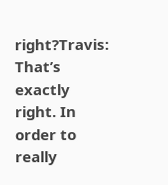right?Travis:             That’s exactly right. In order to really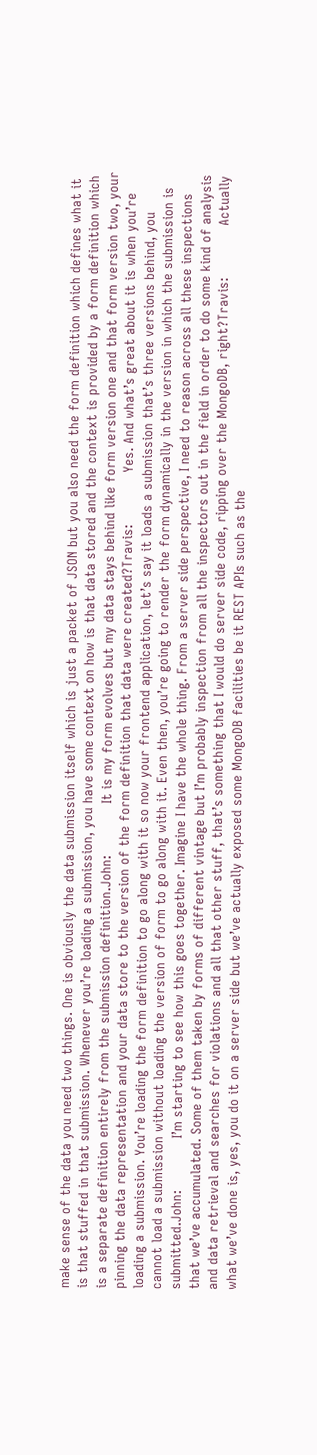make sense of the data you need two things. One is obviously the data submission itself which is just a packet of JSON but you also need the form definition which defines what it is that stuffed in that submission. Whenever you’re loading a submission, you have some context on how is that data stored and the context is provided by a form definition which is a separate definition entirely from the submission definition.John:             It is my form evolves but my data stays behind like form version one and that form version two, your pinning the data representation and your data store to the version of the form definition that data were created?Travis:             Yes. And what’s great about it is when you’re loading a submission. You’re loading the form definition to go along with it so now your frontend application, let’s say it loads a submission that’s three versions behind, you cannot load a submission without loading the version of form to go along with it. Even then, you’re going to render the form dynamically in the version in which the submission is submitted.John:             I’m starting to see how this goes together. Imagine I have the whole thing. From a server side perspective, I need to reason across all these inspections that we’ve accumulated. Some of them taken by forms of different vintage but I’m probably inspection from all the inspectors out in the field in order to do some kind of analysis and data retrieval and searches for violations and all that other stuff, that’s something that I would do server side code, ripping over the MongoDB, right?Travis:             Actually what we’ve done is, yes, you do it on a server side but we’ve actually exposed some MongoDB facilities be it REST APIs such as the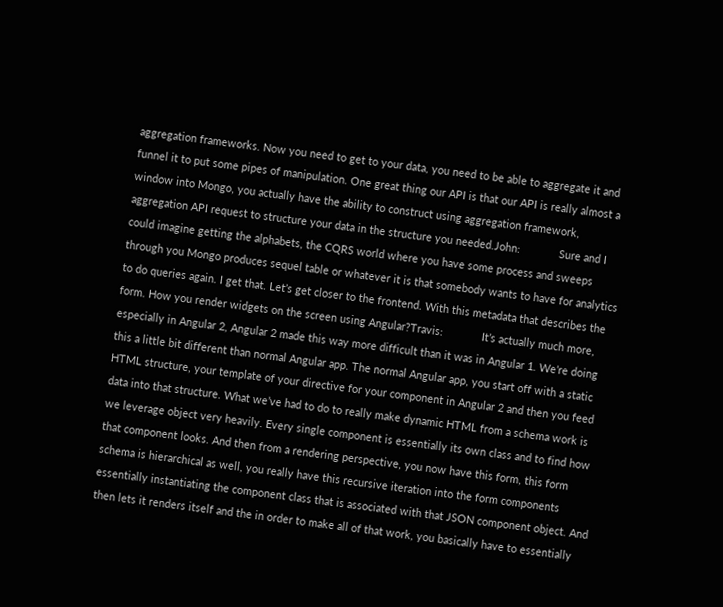aggregation frameworks. Now you need to get to your data, you need to be able to aggregate it and funnel it to put some pipes of manipulation. One great thing our API is that our API is really almost a window into Mongo, you actually have the ability to construct using aggregation framework, aggregation API request to structure your data in the structure you needed.John:             Sure and I could imagine getting the alphabets, the CQRS world where you have some process and sweeps through you Mongo produces sequel table or whatever it is that somebody wants to have for analytics to do queries again. I get that. Let’s get closer to the frontend. With this metadata that describes the form. How you render widgets on the screen using Angular?Travis:             It’s actually much more, especially in Angular 2, Angular 2 made this way more difficult than it was in Angular 1. We’re doing this a little bit different than normal Angular app. The normal Angular app, you start off with a static HTML structure, your template of your directive for your component in Angular 2 and then you feed data into that structure. What we’ve had to do to really make dynamic HTML from a schema work is we leverage object very heavily. Every single component is essentially its own class and to find how that component looks. And then from a rendering perspective, you now have this form, this form schema is hierarchical as well, you really have this recursive iteration into the form components essentially instantiating the component class that is associated with that JSON component object. And then lets it renders itself and the in order to make all of that work, you basically have to essentially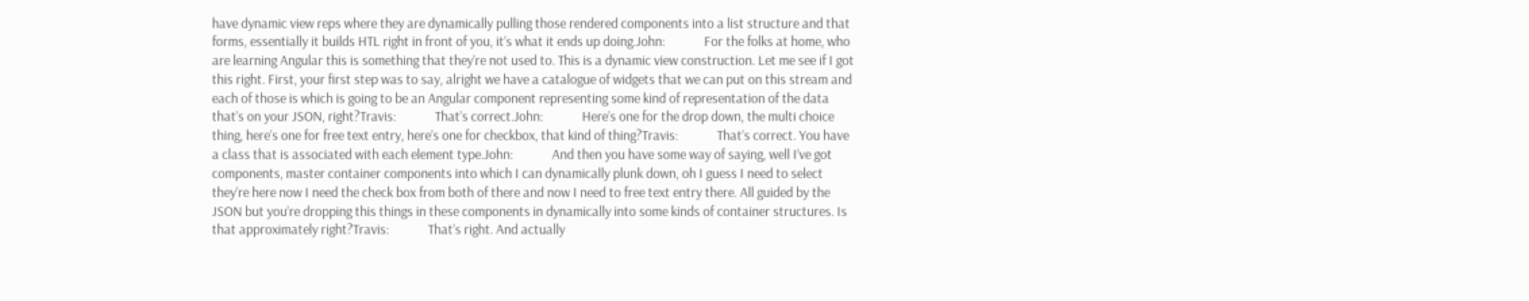have dynamic view reps where they are dynamically pulling those rendered components into a list structure and that forms, essentially it builds HTL right in front of you, it’s what it ends up doing.John:             For the folks at home, who are learning Angular this is something that they’re not used to. This is a dynamic view construction. Let me see if I got this right. First, your first step was to say, alright we have a catalogue of widgets that we can put on this stream and each of those is which is going to be an Angular component representing some kind of representation of the data that’s on your JSON, right?Travis:             That’s correct.John:             Here’s one for the drop down, the multi choice thing, here’s one for free text entry, here’s one for checkbox, that kind of thing?Travis:             That’s correct. You have a class that is associated with each element type.John:             And then you have some way of saying, well I’ve got components, master container components into which I can dynamically plunk down, oh I guess I need to select they’re here now I need the check box from both of there and now I need to free text entry there. All guided by the JSON but you’re dropping this things in these components in dynamically into some kinds of container structures. Is that approximately right?Travis:             That’s right. And actually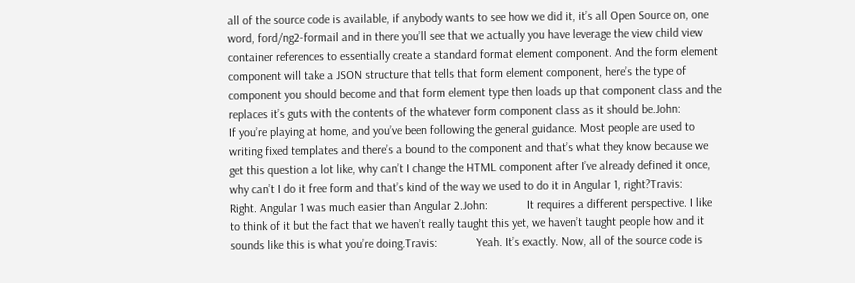all of the source code is available, if anybody wants to see how we did it, it’s all Open Source on, one word, ford/ng2-formail and in there you’ll see that we actually you have leverage the view child view container references to essentially create a standard format element component. And the form element component will take a JSON structure that tells that form element component, here’s the type of component you should become and that form element type then loads up that component class and the replaces it’s guts with the contents of the whatever form component class as it should be.John:             If you’re playing at home, and you’ve been following the general guidance. Most people are used to writing fixed templates and there’s a bound to the component and that’s what they know because we get this question a lot like, why can’t I change the HTML component after I’ve already defined it once, why can’t I do it free form and that’s kind of the way we used to do it in Angular 1, right?Travis:             Right. Angular 1 was much easier than Angular 2.John:             It requires a different perspective. I like to think of it but the fact that we haven’t really taught this yet, we haven’t taught people how and it sounds like this is what you’re doing.Travis:             Yeah. It’s exactly. Now, all of the source code is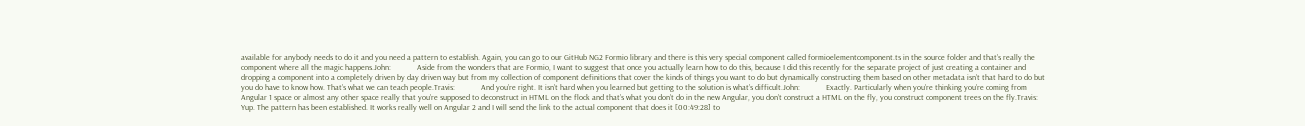available for anybody needs to do it and you need a pattern to establish. Again, you can go to our GitHub NG2 Formio library and there is this very special component called formioelementcomponent.ts in the source folder and that’s really the component where all the magic happens.John:             Aside from the wonders that are Formio, I want to suggest that once you actually learn how to do this, because I did this recently for the separate project of just creating a container and dropping a component into a completely driven by day driven way but from my collection of component definitions that cover the kinds of things you want to do but dynamically constructing them based on other metadata isn’t that hard to do but you do have to know how. That’s what we can teach people.Travis:             And you’re right. It isn’t hard when you learned but getting to the solution is what’s difficult.John:             Exactly. Particularly when you’re thinking you’re coming from Angular 1 space or almost any other space really that you’re supposed to deconstruct in HTML on the flock and that’s what you don’t do in the new Angular, you don’t construct a HTML on the fly, you construct component trees on the fly.Travis:             Yup. The pattern has been established. It works really well on Angular 2 and I will send the link to the actual component that does it [00:49:28] to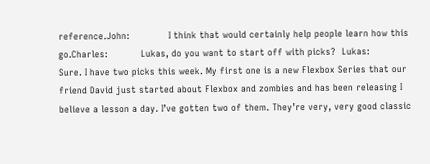reference.John:             I think that would certainly help people learn how this go.Charles:           Lukas, do you want to start off with picks?  Lukas:             Sure. I have two picks this week. My first one is a new Flexbox Series that our friend David just started about Flexbox and zombies and has been releasing I believe a lesson a day. I’ve gotten two of them. They’re very, very good classic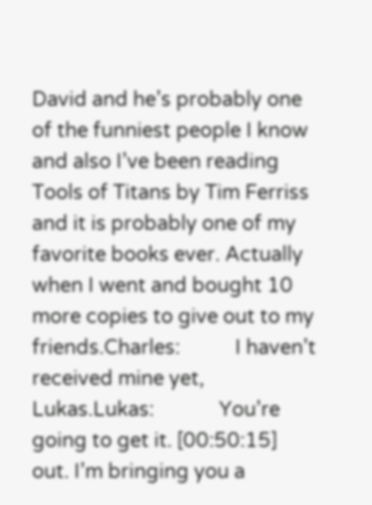David and he’s probably one of the funniest people I know and also I’ve been reading Tools of Titans by Tim Ferriss and it is probably one of my favorite books ever. Actually when I went and bought 10 more copies to give out to my friends.Charles:           I haven’t received mine yet, Lukas.Lukas:             You’re going to get it. [00:50:15] out. I’m bringing you a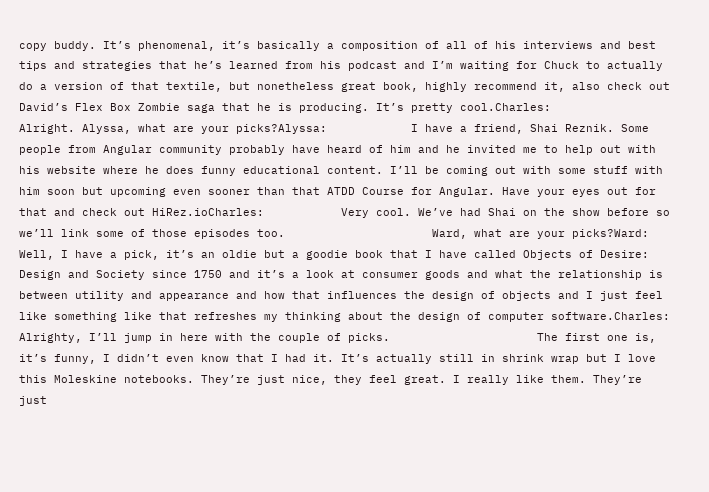copy buddy. It’s phenomenal, it’s basically a composition of all of his interviews and best tips and strategies that he’s learned from his podcast and I’m waiting for Chuck to actually do a version of that textile, but nonetheless great book, highly recommend it, also check out David’s Flex Box Zombie saga that he is producing. It’s pretty cool.Charles:           Alright. Alyssa, what are your picks?Alyssa:            I have a friend, Shai Reznik. Some people from Angular community probably have heard of him and he invited me to help out with his website where he does funny educational content. I’ll be coming out with some stuff with him soon but upcoming even sooner than that ATDD Course for Angular. Have your eyes out for that and check out HiRez.ioCharles:           Very cool. We’ve had Shai on the show before so we’ll link some of those episodes too.                     Ward, what are your picks?Ward:              Well, I have a pick, it’s an oldie but a goodie book that I have called Objects of Desire: Design and Society since 1750 and it’s a look at consumer goods and what the relationship is between utility and appearance and how that influences the design of objects and I just feel like something like that refreshes my thinking about the design of computer software.Charles:           Alrighty, I’ll jump in here with the couple of picks.                     The first one is, it’s funny, I didn’t even know that I had it. It’s actually still in shrink wrap but I love this Moleskine notebooks. They’re just nice, they feel great. I really like them. They’re just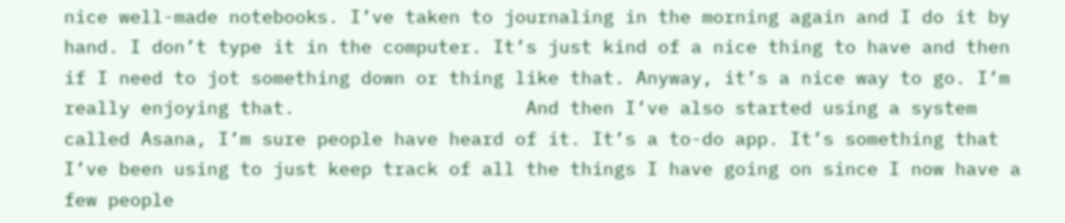nice well-made notebooks. I’ve taken to journaling in the morning again and I do it by hand. I don’t type it in the computer. It’s just kind of a nice thing to have and then if I need to jot something down or thing like that. Anyway, it’s a nice way to go. I’m really enjoying that.                     And then I’ve also started using a system called Asana, I’m sure people have heard of it. It’s a to-do app. It’s something that I’ve been using to just keep track of all the things I have going on since I now have a few people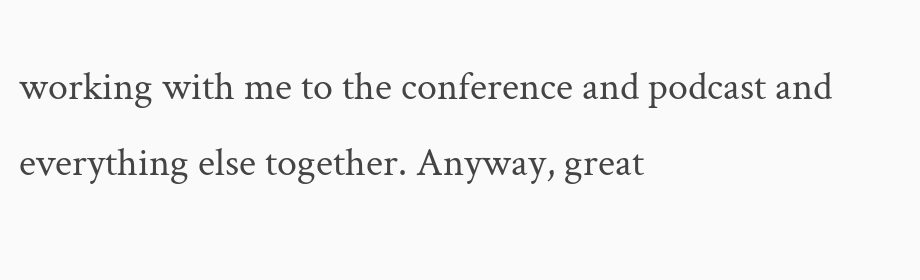working with me to the conference and podcast and everything else together. Anyway, great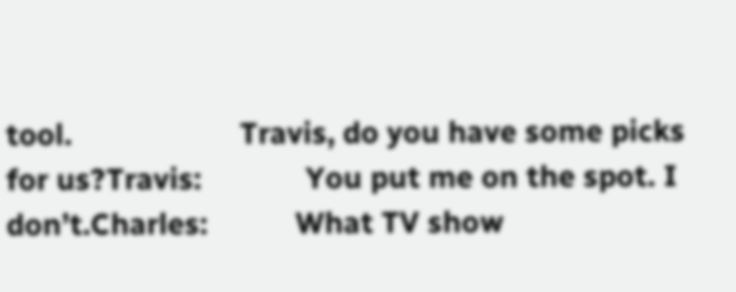tool.                     Travis, do you have some picks for us?Travis:             You put me on the spot. I don’t.Charles:           What TV show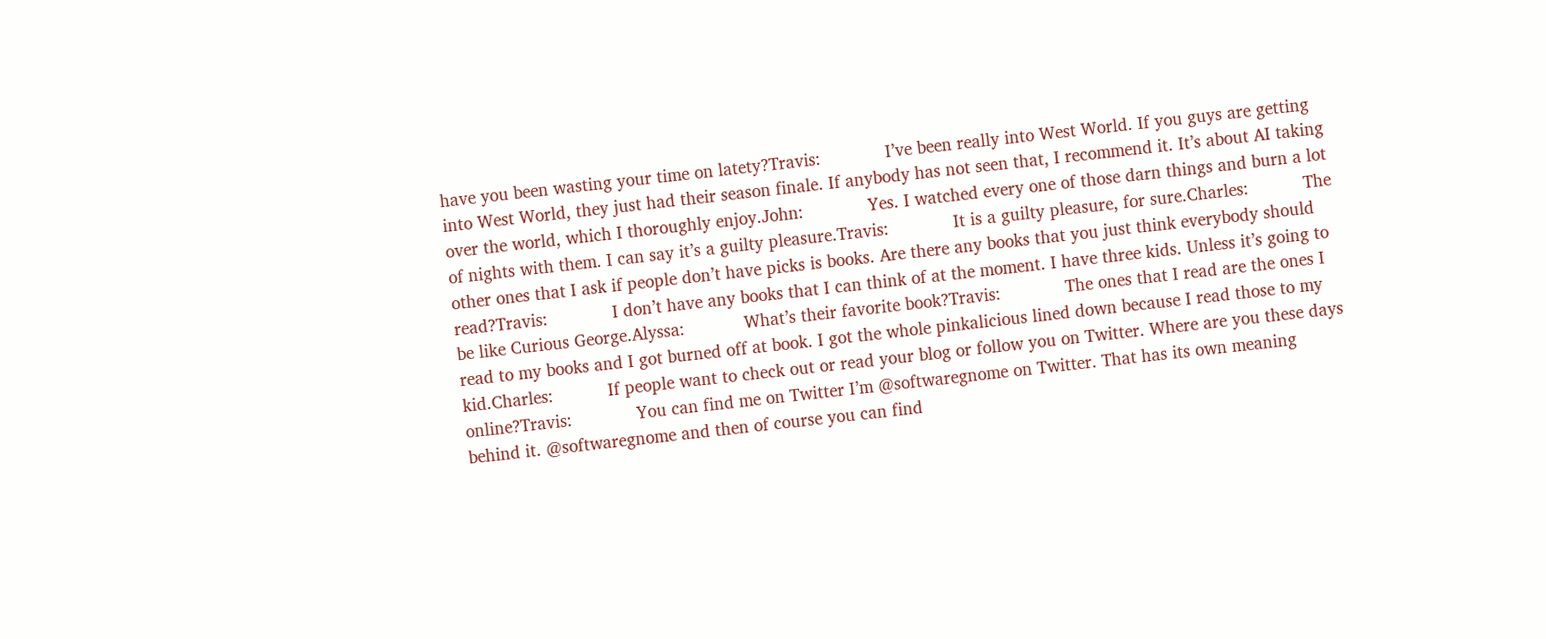have you been wasting your time on latety?Travis:             I’ve been really into West World. If you guys are getting into West World, they just had their season finale. If anybody has not seen that, I recommend it. It’s about AI taking over the world, which I thoroughly enjoy.John:             Yes. I watched every one of those darn things and burn a lot of nights with them. I can say it’s a guilty pleasure.Travis:             It is a guilty pleasure, for sure.Charles:           The other ones that I ask if people don’t have picks is books. Are there any books that you just think everybody should read?Travis:             I don’t have any books that I can think of at the moment. I have three kids. Unless it’s going to be like Curious George.Alyssa:            What’s their favorite book?Travis:             The ones that I read are the ones I read to my books and I got burned off at book. I got the whole pinkalicious lined down because I read those to my kid.Charles:           If people want to check out or read your blog or follow you on Twitter. Where are you these days online?Travis:             You can find me on Twitter I’m @softwaregnome on Twitter. That has its own meaning behind it. @softwaregnome and then of course you can find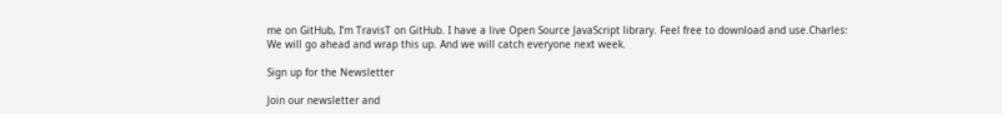me on GitHub, I’m TravisT on GitHub. I have a live Open Source JavaScript library. Feel free to download and use.Charles:        We will go ahead and wrap this up. And we will catch everyone next week.

Sign up for the Newsletter

Join our newsletter and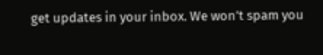get updates in your inbox. We won’t spam you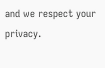and we respect your privacy.